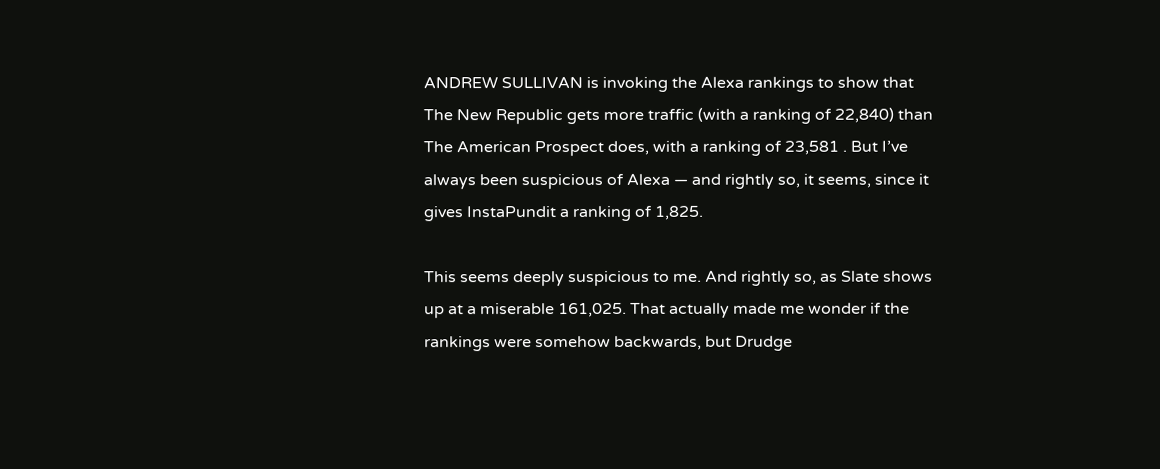ANDREW SULLIVAN is invoking the Alexa rankings to show that The New Republic gets more traffic (with a ranking of 22,840) than The American Prospect does, with a ranking of 23,581 . But I’ve always been suspicious of Alexa — and rightly so, it seems, since it gives InstaPundit a ranking of 1,825.

This seems deeply suspicious to me. And rightly so, as Slate shows up at a miserable 161,025. That actually made me wonder if the rankings were somehow backwards, but Drudge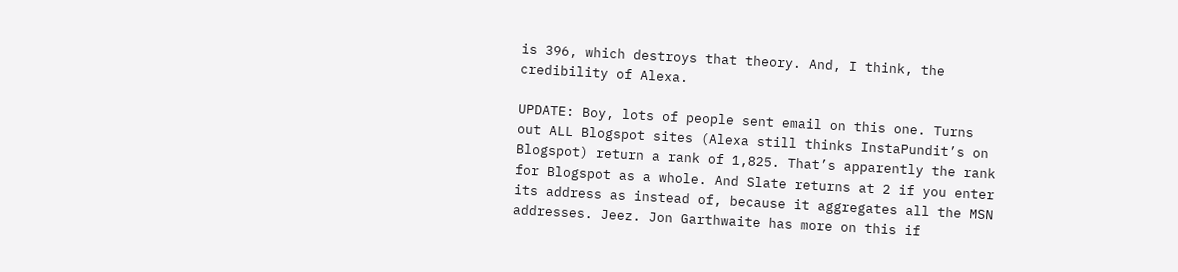is 396, which destroys that theory. And, I think, the credibility of Alexa.

UPDATE: Boy, lots of people sent email on this one. Turns out ALL Blogspot sites (Alexa still thinks InstaPundit’s on Blogspot) return a rank of 1,825. That’s apparently the rank for Blogspot as a whole. And Slate returns at 2 if you enter its address as instead of, because it aggregates all the MSN addresses. Jeez. Jon Garthwaite has more on this if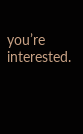you’re interested.